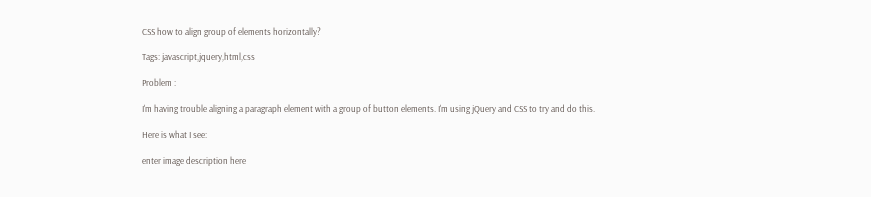CSS how to align group of elements horizontally?

Tags: javascript,jquery,html,css

Problem :

I'm having trouble aligning a paragraph element with a group of button elements. I'm using jQuery and CSS to try and do this.

Here is what I see:

enter image description here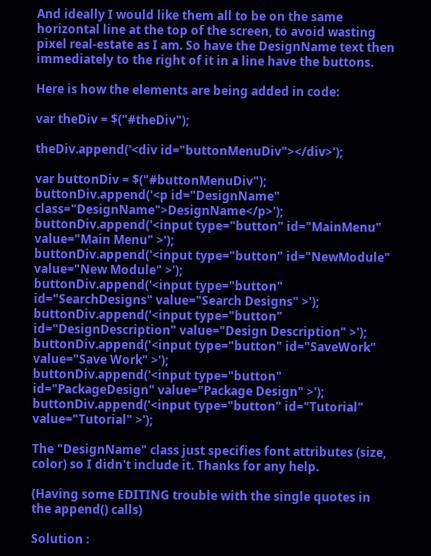And ideally I would like them all to be on the same horizontal line at the top of the screen, to avoid wasting pixel real-estate as I am. So have the DesignName text then immediately to the right of it in a line have the buttons.

Here is how the elements are being added in code:

var theDiv = $("#theDiv");

theDiv.append('<div id="buttonMenuDiv"></div>');

var buttonDiv = $("#buttonMenuDiv");
buttonDiv.append('<p id="DesignName" class="DesignName">DesignName</p>');
buttonDiv.append('<input type="button" id="MainMenu" value="Main Menu" >');
buttonDiv.append('<input type="button" id="NewModule" value="New Module" >');
buttonDiv.append('<input type="button" id="SearchDesigns" value="Search Designs" >');
buttonDiv.append('<input type="button" id="DesignDescription" value="Design Description" >');
buttonDiv.append('<input type="button" id="SaveWork" value="Save Work" >');
buttonDiv.append('<input type="button" id="PackageDesign" value="Package Design" >');
buttonDiv.append('<input type="button" id="Tutorial" value="Tutorial" >');

The "DesignName" class just specifies font attributes (size, color) so I didn't include it. Thanks for any help.

(Having some EDITING trouble with the single quotes in the append() calls)

Solution :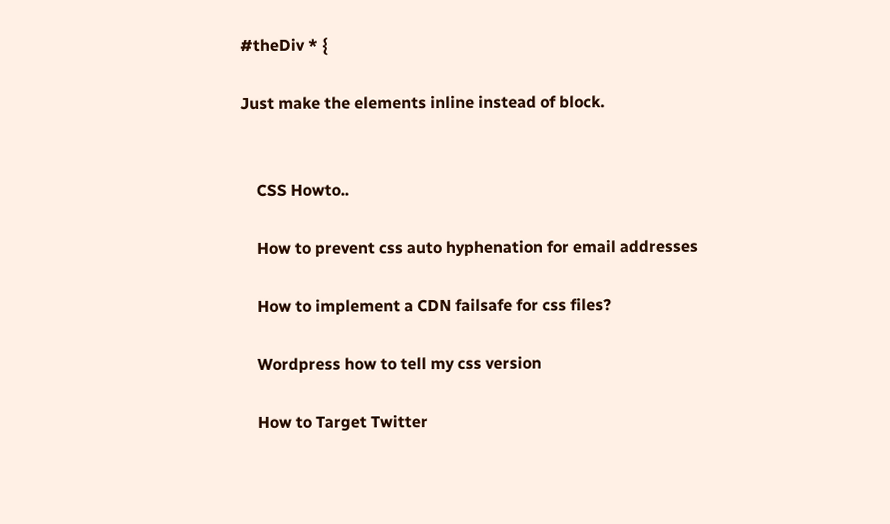#theDiv * {

Just make the elements inline instead of block.


    CSS Howto..

    How to prevent css auto hyphenation for email addresses

    How to implement a CDN failsafe for css files?

    Wordpress how to tell my css version

    How to Target Twitter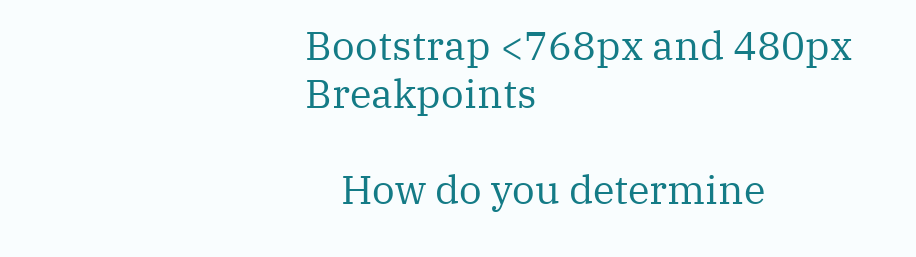Bootstrap <768px and 480px Breakpoints

    How do you determine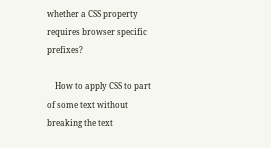whether a CSS property requires browser specific prefixes?

    How to apply CSS to part of some text without breaking the text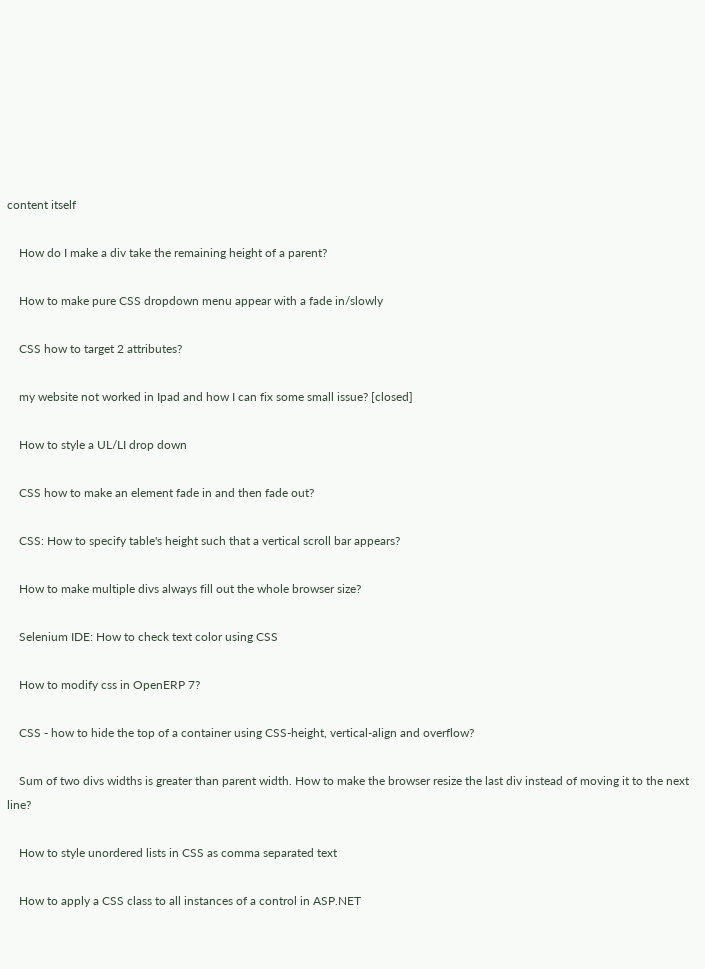content itself

    How do I make a div take the remaining height of a parent?

    How to make pure CSS dropdown menu appear with a fade in/slowly

    CSS how to target 2 attributes?

    my website not worked in Ipad and how I can fix some small issue? [closed]

    How to style a UL/LI drop down

    CSS how to make an element fade in and then fade out?

    CSS: How to specify table's height such that a vertical scroll bar appears?

    How to make multiple divs always fill out the whole browser size?

    Selenium IDE: How to check text color using CSS

    How to modify css in OpenERP 7?

    CSS - how to hide the top of a container using CSS-height, vertical-align and overflow?

    Sum of two divs widths is greater than parent width. How to make the browser resize the last div instead of moving it to the next line?

    How to style unordered lists in CSS as comma separated text

    How to apply a CSS class to all instances of a control in ASP.NET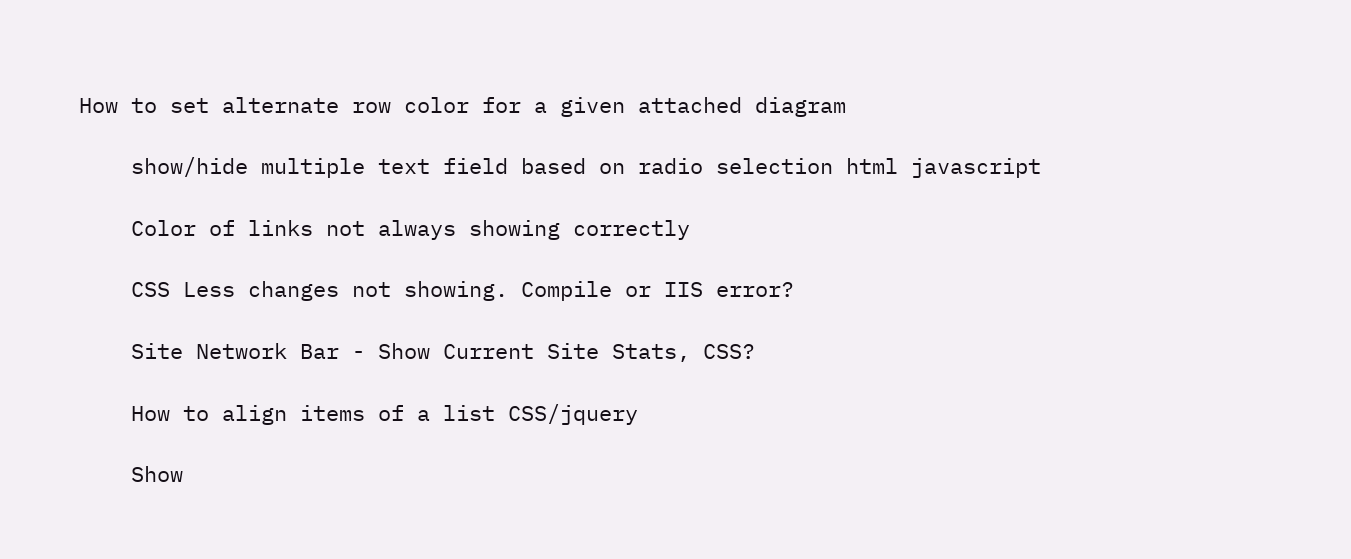How to set alternate row color for a given attached diagram

    show/hide multiple text field based on radio selection html javascript

    Color of links not always showing correctly

    CSS Less changes not showing. Compile or IIS error?

    Site Network Bar - Show Current Site Stats, CSS?

    How to align items of a list CSS/jquery

    Show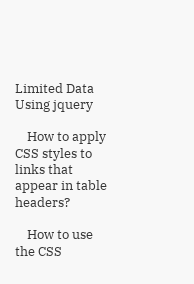Limited Data Using jquery

    How to apply CSS styles to links that appear in table headers?

    How to use the CSS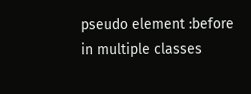pseudo element :before in multiple classes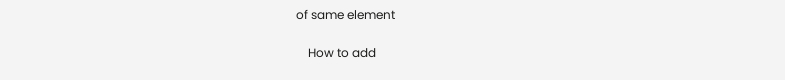of same element

    How to add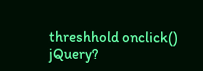threshhold onclick() jQuery?